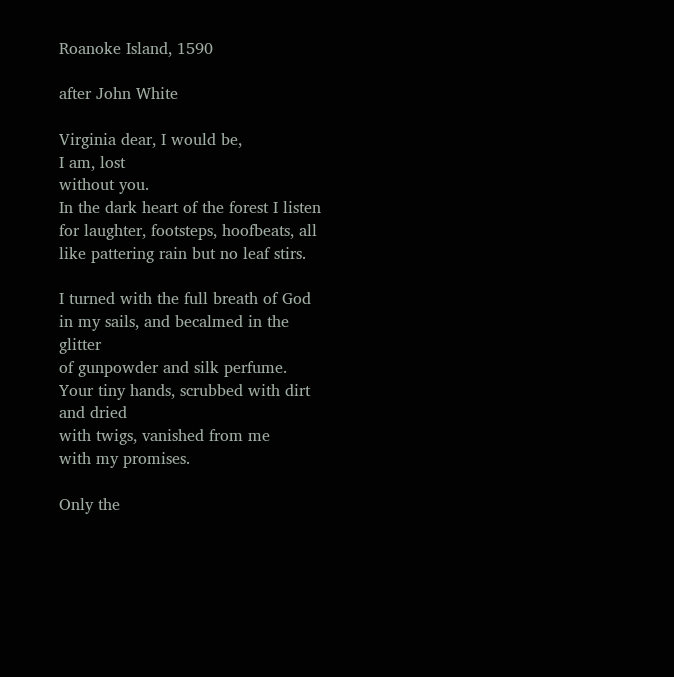Roanoke Island, 1590

after John White

Virginia dear, I would be,
I am, lost
without you.
In the dark heart of the forest I listen
for laughter, footsteps, hoofbeats, all
like pattering rain but no leaf stirs.

I turned with the full breath of God
in my sails, and becalmed in the glitter
of gunpowder and silk perfume.
Your tiny hands, scrubbed with dirt and dried
with twigs, vanished from me
with my promises.

Only the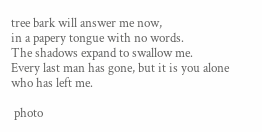tree bark will answer me now,
in a papery tongue with no words.
The shadows expand to swallow me.
Every last man has gone, but it is you alone
who has left me.

 photo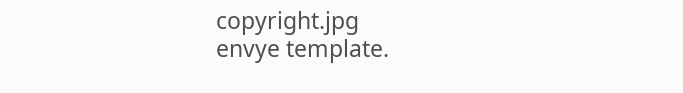copyright.jpg
envye template.